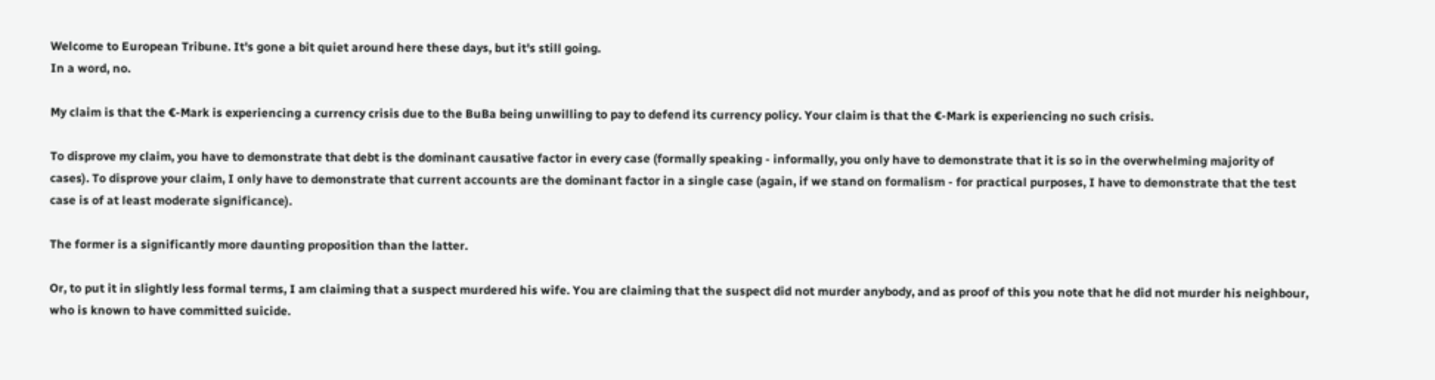Welcome to European Tribune. It's gone a bit quiet around here these days, but it's still going.
In a word, no.

My claim is that the €-Mark is experiencing a currency crisis due to the BuBa being unwilling to pay to defend its currency policy. Your claim is that the €-Mark is experiencing no such crisis.

To disprove my claim, you have to demonstrate that debt is the dominant causative factor in every case (formally speaking - informally, you only have to demonstrate that it is so in the overwhelming majority of cases). To disprove your claim, I only have to demonstrate that current accounts are the dominant factor in a single case (again, if we stand on formalism - for practical purposes, I have to demonstrate that the test case is of at least moderate significance).

The former is a significantly more daunting proposition than the latter.

Or, to put it in slightly less formal terms, I am claiming that a suspect murdered his wife. You are claiming that the suspect did not murder anybody, and as proof of this you note that he did not murder his neighbour, who is known to have committed suicide.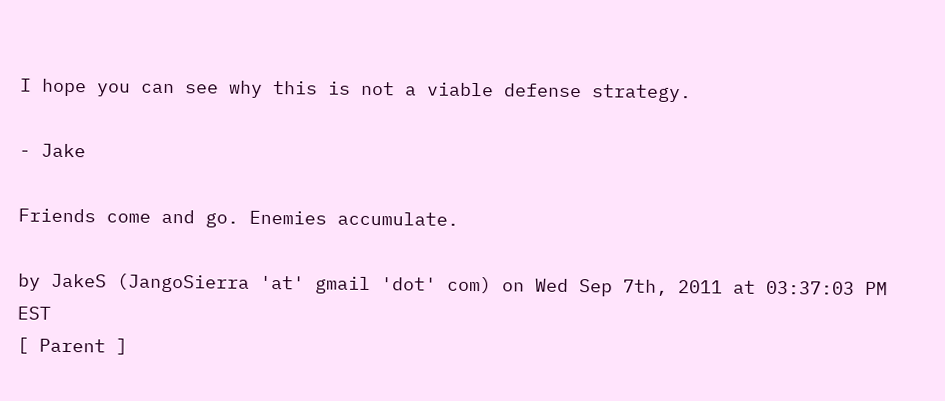I hope you can see why this is not a viable defense strategy.

- Jake

Friends come and go. Enemies accumulate.

by JakeS (JangoSierra 'at' gmail 'dot' com) on Wed Sep 7th, 2011 at 03:37:03 PM EST
[ Parent ]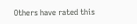Others have rated this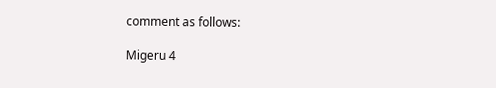comment as follows:

Migeru 4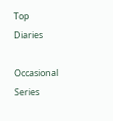Top Diaries

Occasional Series